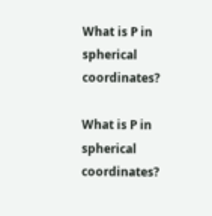What is P in spherical coordinates?

What is P in spherical coordinates?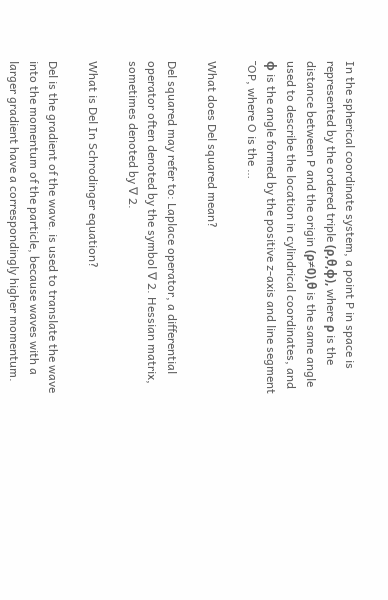In the spherical coordinate system, a point P in space is represented by the ordered triple (ρ,θ,φ), where ρ is the distance between P and the origin (ρ≠0),θ is the same angle used to describe the location in cylindrical coordinates, and φ is the angle formed by the positive z-axis and line segment ¯OP, where O is the …

What does Del squared mean?

Del squared may refer to: Laplace operator, a differential operator often denoted by the symbol ∇ 2. Hessian matrix, sometimes denoted by ∇ 2.

What is Del In Schrodinger equation?

Del is the gradient of the wave. is used to translate the wave into the momentum of the particle, because waves with a larger gradient have a correspondingly higher momentum.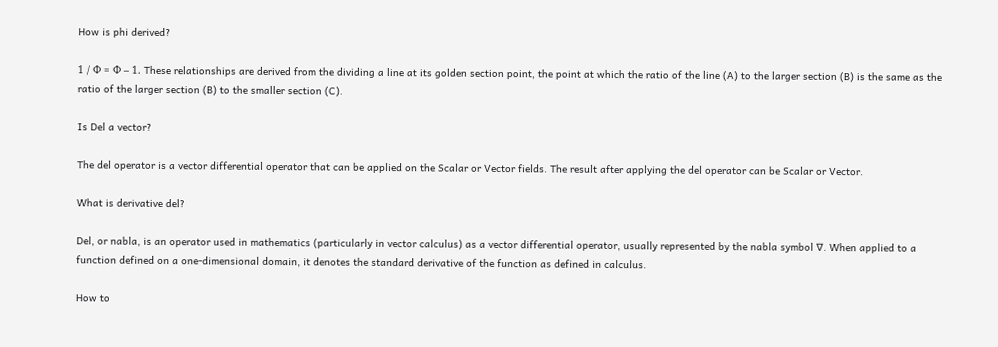How is phi derived?

1 / Φ = Φ – 1. These relationships are derived from the dividing a line at its golden section point, the point at which the ratio of the line (A) to the larger section (B) is the same as the ratio of the larger section (B) to the smaller section (C).

Is Del a vector?

The del operator is a vector differential operator that can be applied on the Scalar or Vector fields. The result after applying the del operator can be Scalar or Vector.

What is derivative del?

Del, or nabla, is an operator used in mathematics (particularly in vector calculus) as a vector differential operator, usually represented by the nabla symbol ∇. When applied to a function defined on a one-dimensional domain, it denotes the standard derivative of the function as defined in calculus.

How to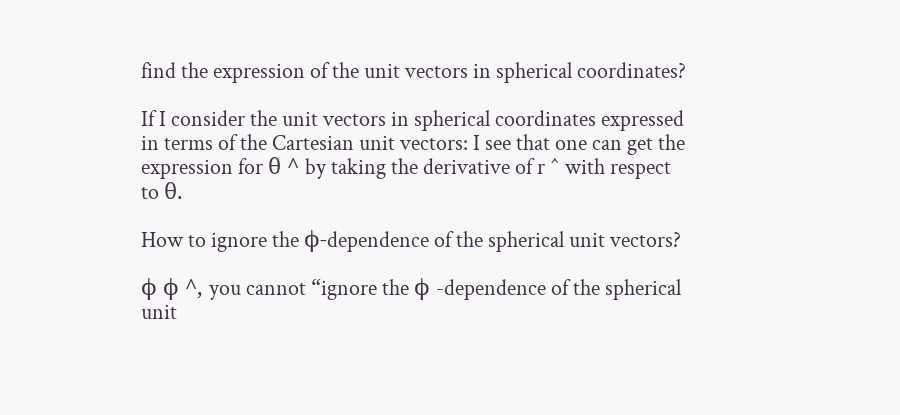find the expression of the unit vectors in spherical coordinates?

If I consider the unit vectors in spherical coordinates expressed in terms of the Cartesian unit vectors: I see that one can get the expression for θ ^ by taking the derivative of r ^ with respect to θ.

How to ignore the ϕ-dependence of the spherical unit vectors?

ϕ ϕ ^, you cannot “ignore the ϕ -dependence of the spherical unit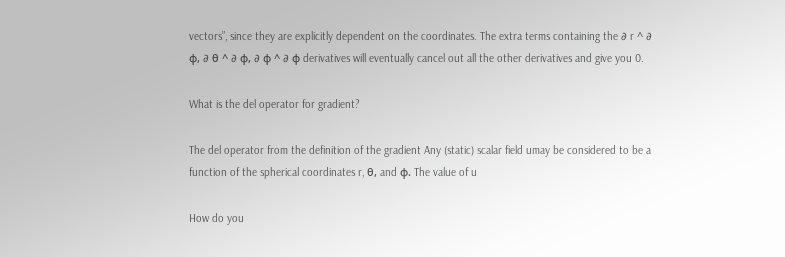vectors”, since they are explicitly dependent on the coordinates. The extra terms containing the ∂ r ^ ∂ ϕ, ∂ θ ^ ∂ ϕ, ∂ ϕ ^ ∂ ϕ derivatives will eventually cancel out all the other derivatives and give you 0.

What is the del operator for gradient?

The del operator from the definition of the gradient Any (static) scalar field umay be considered to be a function of the spherical coordinates r, θ, and φ. The value of u

How do you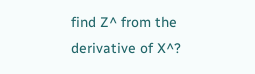find Z^ from the derivative of X^?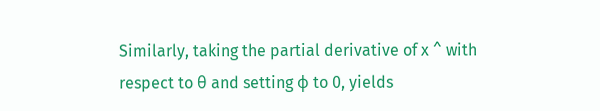Similarly, taking the partial derivative of x ^ with respect to θ and setting ϕ to 0, yields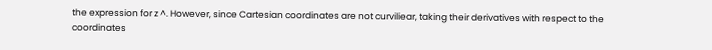the expression for z ^. However, since Cartesian coordinates are not curviliear, taking their derivatives with respect to the coordinates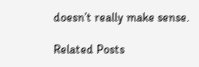doesn’t really make sense.

Related Posts